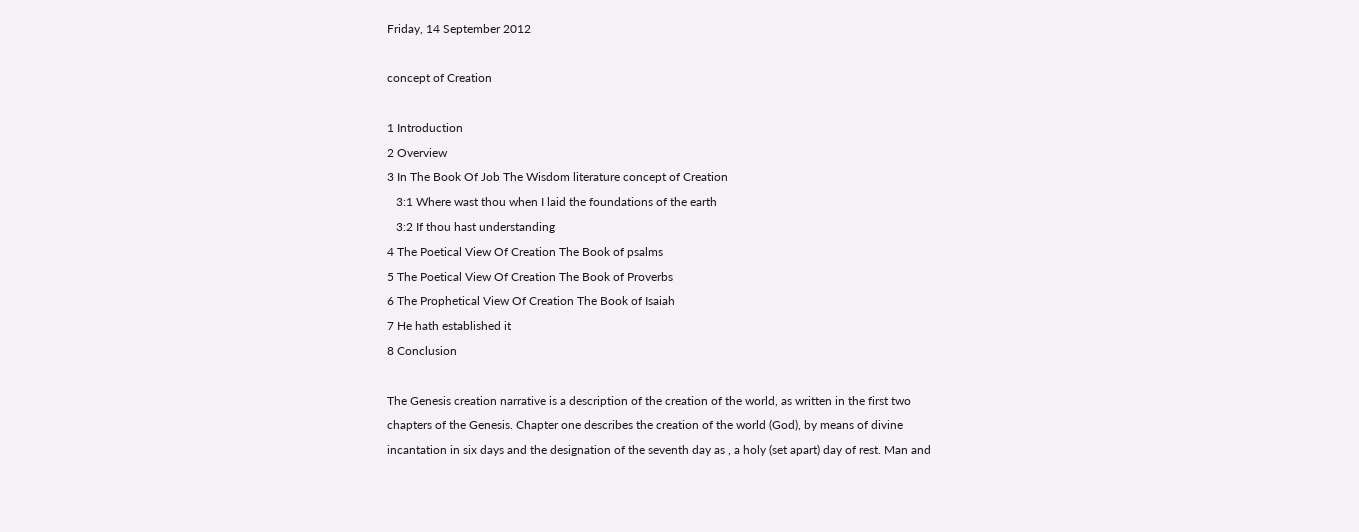Friday, 14 September 2012

concept of Creation

1 Introduction
2 Overview
3 In The Book Of Job The Wisdom literature concept of Creation
   3:1 Where wast thou when I laid the foundations of the earth
   3:2 If thou hast understanding
4 The Poetical View Of Creation The Book of psalms
5 The Poetical View Of Creation The Book of Proverbs
6 The Prophetical View Of Creation The Book of Isaiah
7 He hath established it
8 Conclusion

The Genesis creation narrative is a description of the creation of the world, as written in the first two chapters of the Genesis. Chapter one describes the creation of the world (God), by means of divine incantation in six days and the designation of the seventh day as , a holy (set apart) day of rest. Man and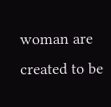woman are created to be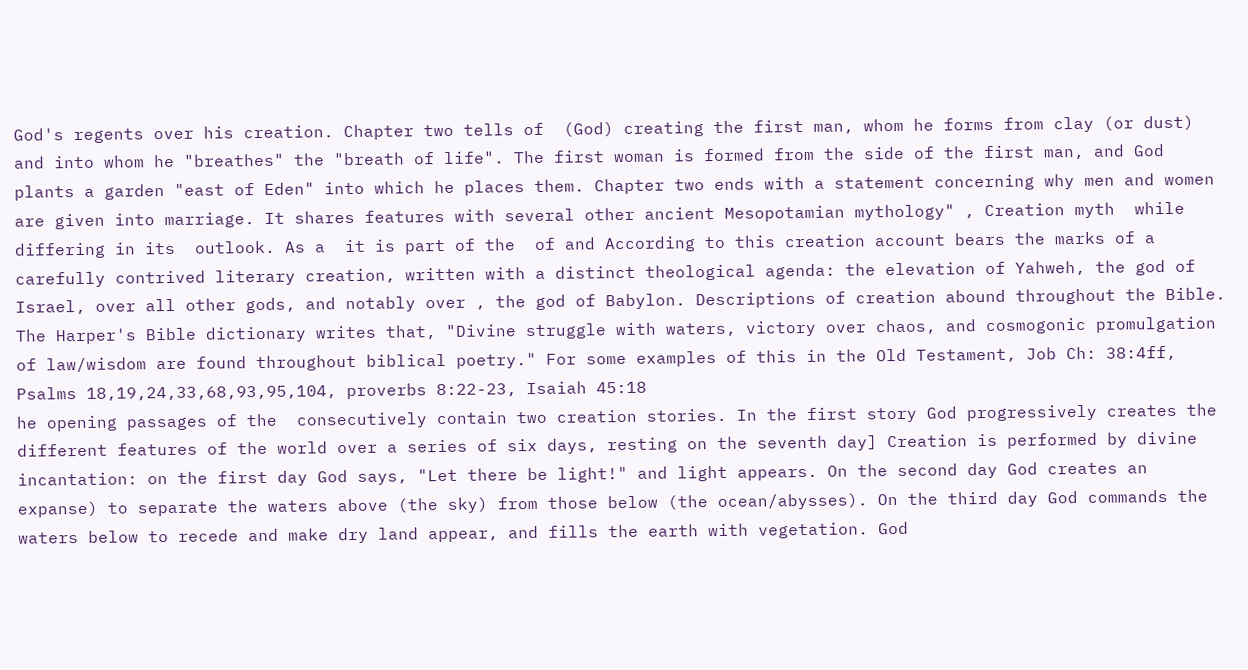God's regents over his creation. Chapter two tells of  (God) creating the first man, whom he forms from clay (or dust) and into whom he "breathes" the "breath of life". The first woman is formed from the side of the first man, and God plants a garden "east of Eden" into which he places them. Chapter two ends with a statement concerning why men and women are given into marriage. It shares features with several other ancient Mesopotamian mythology" , Creation myth  while differing in its  outlook. As a  it is part of the  of and According to this creation account bears the marks of a carefully contrived literary creation, written with a distinct theological agenda: the elevation of Yahweh, the god of Israel, over all other gods, and notably over , the god of Babylon. Descriptions of creation abound throughout the Bible. The Harper's Bible dictionary writes that, "Divine struggle with waters, victory over chaos, and cosmogonic promulgation of law/wisdom are found throughout biblical poetry." For some examples of this in the Old Testament, Job Ch: 38:4ff, Psalms 18,19,24,33,68,93,95,104, proverbs 8:22-23, Isaiah 45:18
he opening passages of the  consecutively contain two creation stories. In the first story God progressively creates the different features of the world over a series of six days, resting on the seventh day] Creation is performed by divine incantation: on the first day God says, "Let there be light!" and light appears. On the second day God creates an expanse) to separate the waters above (the sky) from those below (the ocean/abysses). On the third day God commands the waters below to recede and make dry land appear, and fills the earth with vegetation. God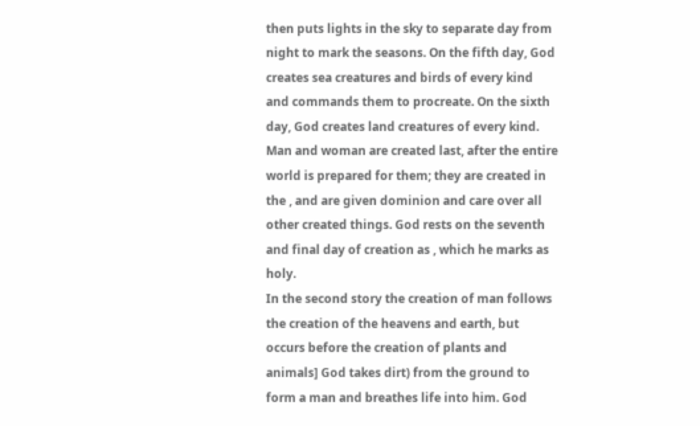then puts lights in the sky to separate day from night to mark the seasons. On the fifth day, God creates sea creatures and birds of every kind and commands them to procreate. On the sixth day, God creates land creatures of every kind. Man and woman are created last, after the entire world is prepared for them; they are created in the , and are given dominion and care over all other created things. God rests on the seventh and final day of creation as , which he marks as holy.
In the second story the creation of man follows the creation of the heavens and earth, but occurs before the creation of plants and animals] God takes dirt) from the ground to form a man and breathes life into him. God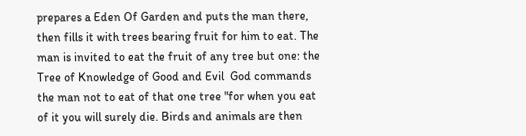prepares a Eden Of Garden and puts the man there, then fills it with trees bearing fruit for him to eat. The man is invited to eat the fruit of any tree but one: the Tree of Knowledge of Good and Evil  God commands the man not to eat of that one tree "for when you eat of it you will surely die. Birds and animals are then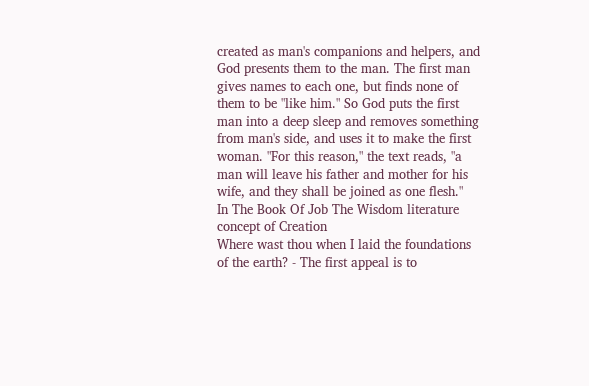created as man's companions and helpers, and God presents them to the man. The first man gives names to each one, but finds none of them to be "like him." So God puts the first man into a deep sleep and removes something from man's side, and uses it to make the first woman. "For this reason," the text reads, "a man will leave his father and mother for his wife, and they shall be joined as one flesh."
In The Book Of Job The Wisdom literature concept of Creation
Where wast thou when I laid the foundations of the earth? - The first appeal is to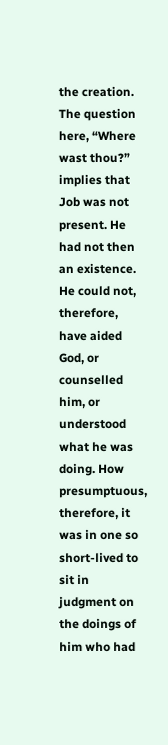the creation. The question here, “Where wast thou?” implies that Job was not present. He had not then an existence. He could not, therefore, have aided God, or counselled him, or understood what he was doing. How presumptuous, therefore, it was in one so short-lived to sit in judgment on the doings of him who had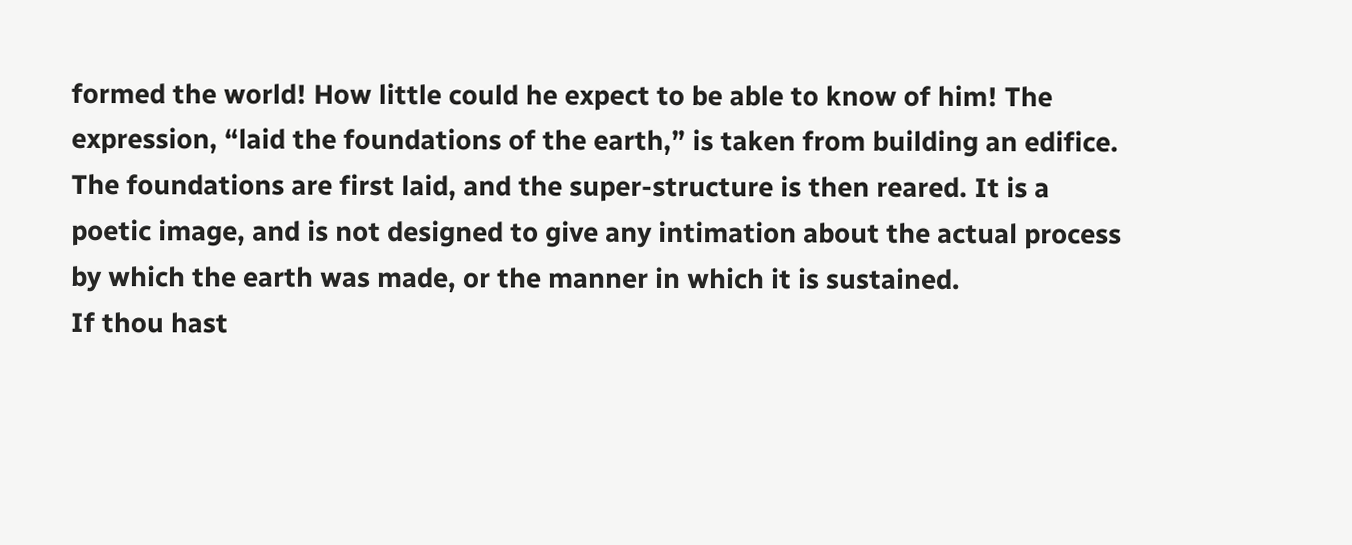formed the world! How little could he expect to be able to know of him! The expression, “laid the foundations of the earth,” is taken from building an edifice. The foundations are first laid, and the super-structure is then reared. It is a poetic image, and is not designed to give any intimation about the actual process by which the earth was made, or the manner in which it is sustained.
If thou hast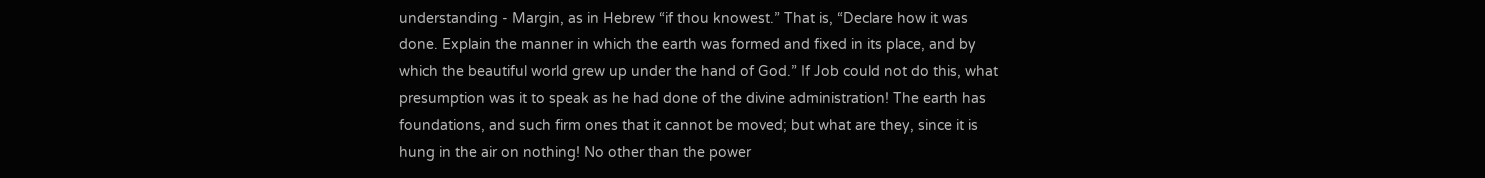understanding - Margin, as in Hebrew “if thou knowest.” That is, “Declare how it was done. Explain the manner in which the earth was formed and fixed in its place, and by which the beautiful world grew up under the hand of God.” If Job could not do this, what presumption was it to speak as he had done of the divine administration! The earth has foundations, and such firm ones that it cannot be moved; but what are they, since it is hung in the air on nothing! No other than the power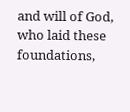and will of God, who laid these foundations,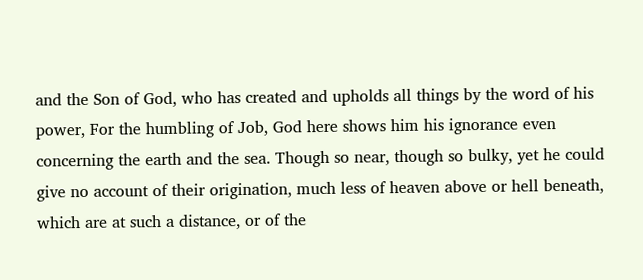and the Son of God, who has created and upholds all things by the word of his power, For the humbling of Job, God here shows him his ignorance even concerning the earth and the sea. Though so near, though so bulky, yet he could give no account of their origination, much less of heaven above or hell beneath, which are at such a distance, or of the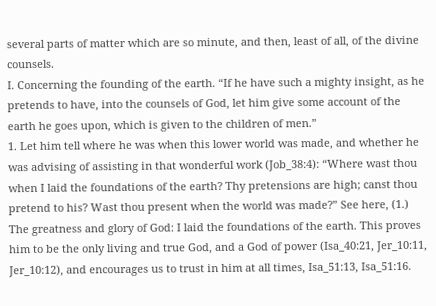several parts of matter which are so minute, and then, least of all, of the divine counsels.
I. Concerning the founding of the earth. “If he have such a mighty insight, as he pretends to have, into the counsels of God, let him give some account of the earth he goes upon, which is given to the children of men.”
1. Let him tell where he was when this lower world was made, and whether he was advising of assisting in that wonderful work (Job_38:4): “Where wast thou when I laid the foundations of the earth? Thy pretensions are high; canst thou pretend to his? Wast thou present when the world was made?” See here, (1.) The greatness and glory of God: I laid the foundations of the earth. This proves him to be the only living and true God, and a God of power (Isa_40:21, Jer_10:11, Jer_10:12), and encourages us to trust in him at all times, Isa_51:13, Isa_51:16.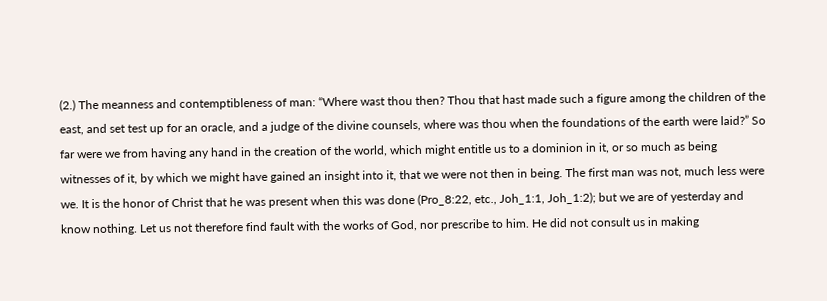(2.) The meanness and contemptibleness of man: “Where wast thou then? Thou that hast made such a figure among the children of the east, and set test up for an oracle, and a judge of the divine counsels, where was thou when the foundations of the earth were laid?” So far were we from having any hand in the creation of the world, which might entitle us to a dominion in it, or so much as being witnesses of it, by which we might have gained an insight into it, that we were not then in being. The first man was not, much less were we. It is the honor of Christ that he was present when this was done (Pro_8:22, etc., Joh_1:1, Joh_1:2); but we are of yesterday and know nothing. Let us not therefore find fault with the works of God, nor prescribe to him. He did not consult us in making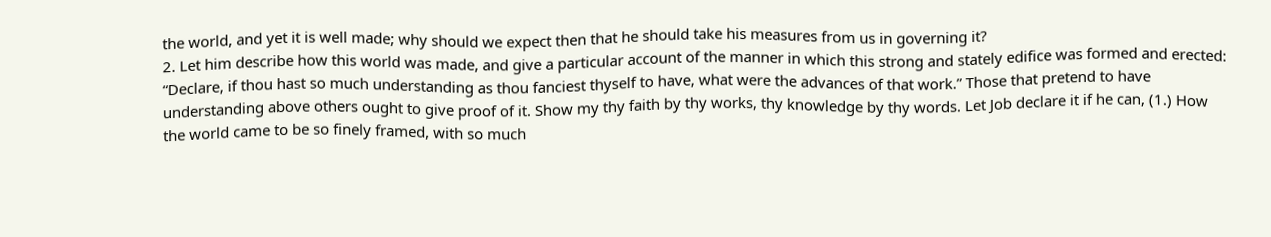the world, and yet it is well made; why should we expect then that he should take his measures from us in governing it?
2. Let him describe how this world was made, and give a particular account of the manner in which this strong and stately edifice was formed and erected: “Declare, if thou hast so much understanding as thou fanciest thyself to have, what were the advances of that work.” Those that pretend to have understanding above others ought to give proof of it. Show my thy faith by thy works, thy knowledge by thy words. Let Job declare it if he can, (1.) How the world came to be so finely framed, with so much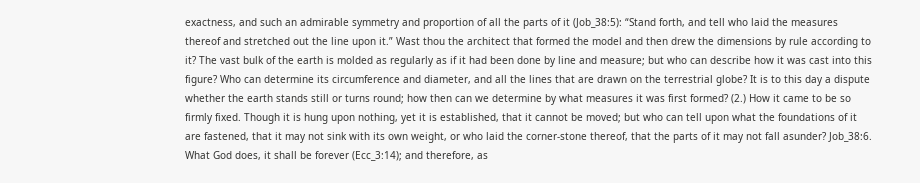exactness, and such an admirable symmetry and proportion of all the parts of it (Job_38:5): “Stand forth, and tell who laid the measures thereof and stretched out the line upon it.” Wast thou the architect that formed the model and then drew the dimensions by rule according to it? The vast bulk of the earth is molded as regularly as if it had been done by line and measure; but who can describe how it was cast into this figure? Who can determine its circumference and diameter, and all the lines that are drawn on the terrestrial globe? It is to this day a dispute whether the earth stands still or turns round; how then can we determine by what measures it was first formed? (2.) How it came to be so firmly fixed. Though it is hung upon nothing, yet it is established, that it cannot be moved; but who can tell upon what the foundations of it are fastened, that it may not sink with its own weight, or who laid the corner-stone thereof, that the parts of it may not fall asunder? Job_38:6. What God does, it shall be forever (Ecc_3:14); and therefore, as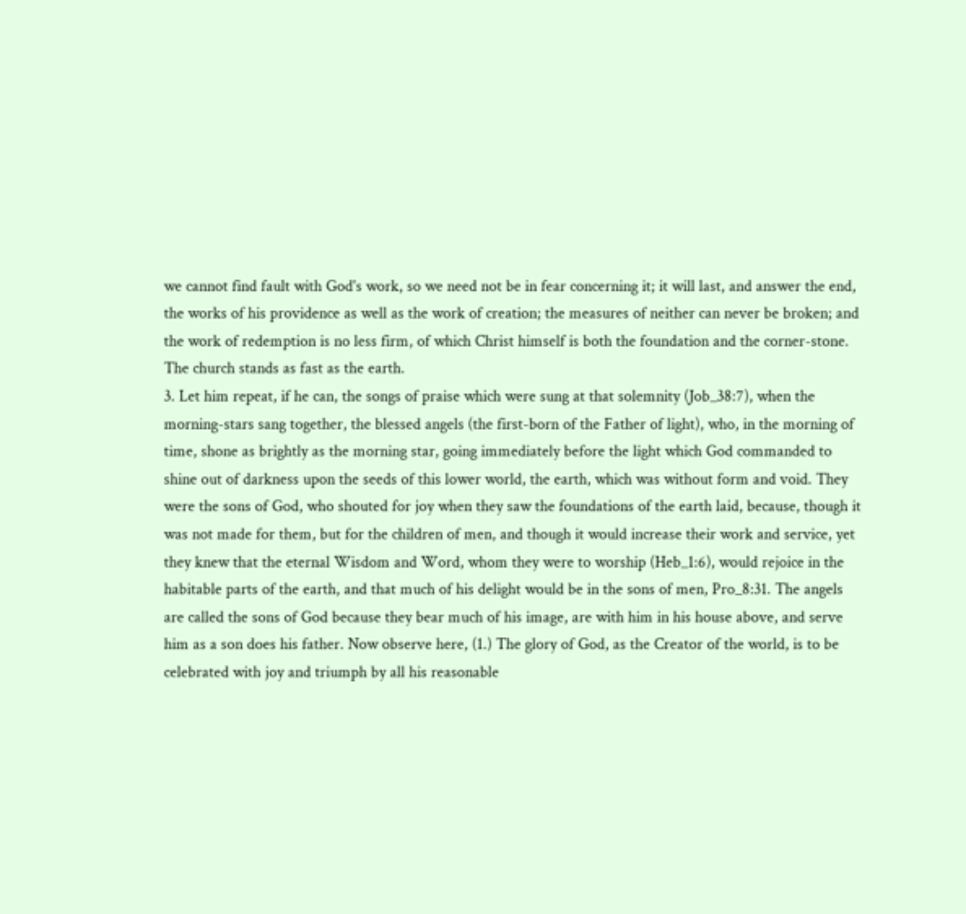we cannot find fault with God's work, so we need not be in fear concerning it; it will last, and answer the end, the works of his providence as well as the work of creation; the measures of neither can never be broken; and the work of redemption is no less firm, of which Christ himself is both the foundation and the corner-stone. The church stands as fast as the earth.
3. Let him repeat, if he can, the songs of praise which were sung at that solemnity (Job_38:7), when the morning-stars sang together, the blessed angels (the first-born of the Father of light), who, in the morning of time, shone as brightly as the morning star, going immediately before the light which God commanded to shine out of darkness upon the seeds of this lower world, the earth, which was without form and void. They were the sons of God, who shouted for joy when they saw the foundations of the earth laid, because, though it was not made for them, but for the children of men, and though it would increase their work and service, yet they knew that the eternal Wisdom and Word, whom they were to worship (Heb_1:6), would rejoice in the habitable parts of the earth, and that much of his delight would be in the sons of men, Pro_8:31. The angels are called the sons of God because they bear much of his image, are with him in his house above, and serve him as a son does his father. Now observe here, (1.) The glory of God, as the Creator of the world, is to be celebrated with joy and triumph by all his reasonable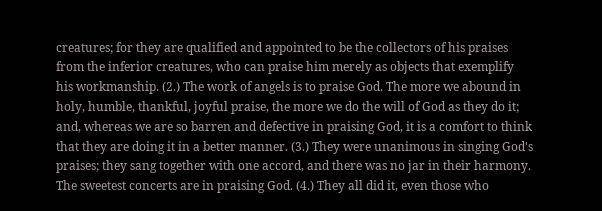creatures; for they are qualified and appointed to be the collectors of his praises from the inferior creatures, who can praise him merely as objects that exemplify his workmanship. (2.) The work of angels is to praise God. The more we abound in holy, humble, thankful, joyful praise, the more we do the will of God as they do it; and, whereas we are so barren and defective in praising God, it is a comfort to think that they are doing it in a better manner. (3.) They were unanimous in singing God's praises; they sang together with one accord, and there was no jar in their harmony. The sweetest concerts are in praising God. (4.) They all did it, even those who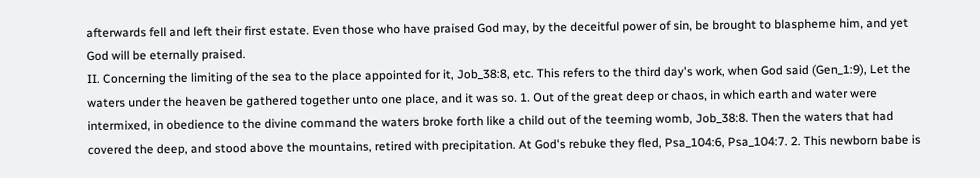afterwards fell and left their first estate. Even those who have praised God may, by the deceitful power of sin, be brought to blaspheme him, and yet God will be eternally praised.
II. Concerning the limiting of the sea to the place appointed for it, Job_38:8, etc. This refers to the third day's work, when God said (Gen_1:9), Let the waters under the heaven be gathered together unto one place, and it was so. 1. Out of the great deep or chaos, in which earth and water were intermixed, in obedience to the divine command the waters broke forth like a child out of the teeming womb, Job_38:8. Then the waters that had covered the deep, and stood above the mountains, retired with precipitation. At God's rebuke they fled, Psa_104:6, Psa_104:7. 2. This newborn babe is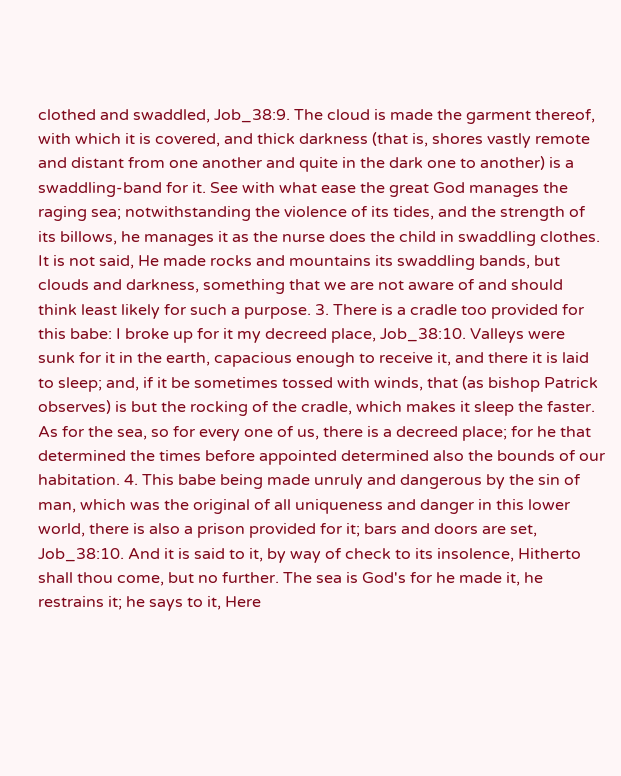clothed and swaddled, Job_38:9. The cloud is made the garment thereof, with which it is covered, and thick darkness (that is, shores vastly remote and distant from one another and quite in the dark one to another) is a swaddling-band for it. See with what ease the great God manages the raging sea; notwithstanding the violence of its tides, and the strength of its billows, he manages it as the nurse does the child in swaddling clothes. It is not said, He made rocks and mountains its swaddling bands, but clouds and darkness, something that we are not aware of and should think least likely for such a purpose. 3. There is a cradle too provided for this babe: I broke up for it my decreed place, Job_38:10. Valleys were sunk for it in the earth, capacious enough to receive it, and there it is laid to sleep; and, if it be sometimes tossed with winds, that (as bishop Patrick observes) is but the rocking of the cradle, which makes it sleep the faster. As for the sea, so for every one of us, there is a decreed place; for he that determined the times before appointed determined also the bounds of our habitation. 4. This babe being made unruly and dangerous by the sin of man, which was the original of all uniqueness and danger in this lower world, there is also a prison provided for it; bars and doors are set, Job_38:10. And it is said to it, by way of check to its insolence, Hitherto shall thou come, but no further. The sea is God's for he made it, he restrains it; he says to it, Here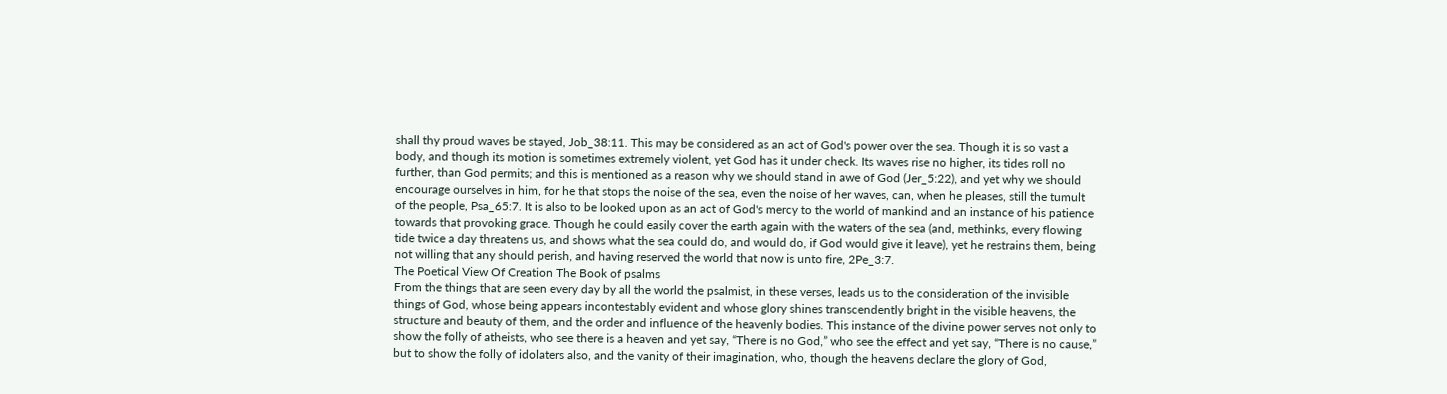shall thy proud waves be stayed, Job_38:11. This may be considered as an act of God's power over the sea. Though it is so vast a body, and though its motion is sometimes extremely violent, yet God has it under check. Its waves rise no higher, its tides roll no further, than God permits; and this is mentioned as a reason why we should stand in awe of God (Jer_5:22), and yet why we should encourage ourselves in him, for he that stops the noise of the sea, even the noise of her waves, can, when he pleases, still the tumult of the people, Psa_65:7. It is also to be looked upon as an act of God's mercy to the world of mankind and an instance of his patience towards that provoking grace. Though he could easily cover the earth again with the waters of the sea (and, methinks, every flowing tide twice a day threatens us, and shows what the sea could do, and would do, if God would give it leave), yet he restrains them, being not willing that any should perish, and having reserved the world that now is unto fire, 2Pe_3:7.
The Poetical View Of Creation The Book of psalms
From the things that are seen every day by all the world the psalmist, in these verses, leads us to the consideration of the invisible things of God, whose being appears incontestably evident and whose glory shines transcendently bright in the visible heavens, the structure and beauty of them, and the order and influence of the heavenly bodies. This instance of the divine power serves not only to show the folly of atheists, who see there is a heaven and yet say, “There is no God,” who see the effect and yet say, “There is no cause,” but to show the folly of idolaters also, and the vanity of their imagination, who, though the heavens declare the glory of God,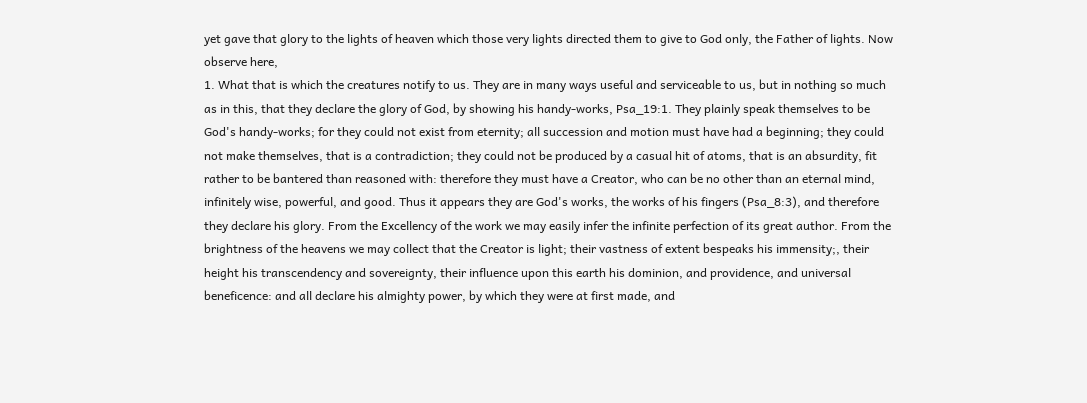yet gave that glory to the lights of heaven which those very lights directed them to give to God only, the Father of lights. Now observe here,
1. What that is which the creatures notify to us. They are in many ways useful and serviceable to us, but in nothing so much as in this, that they declare the glory of God, by showing his handy-works, Psa_19:1. They plainly speak themselves to be God's handy-works; for they could not exist from eternity; all succession and motion must have had a beginning; they could not make themselves, that is a contradiction; they could not be produced by a casual hit of atoms, that is an absurdity, fit rather to be bantered than reasoned with: therefore they must have a Creator, who can be no other than an eternal mind, infinitely wise, powerful, and good. Thus it appears they are God's works, the works of his fingers (Psa_8:3), and therefore they declare his glory. From the Excellency of the work we may easily infer the infinite perfection of its great author. From the brightness of the heavens we may collect that the Creator is light; their vastness of extent bespeaks his immensity;, their height his transcendency and sovereignty, their influence upon this earth his dominion, and providence, and universal beneficence: and all declare his almighty power, by which they were at first made, and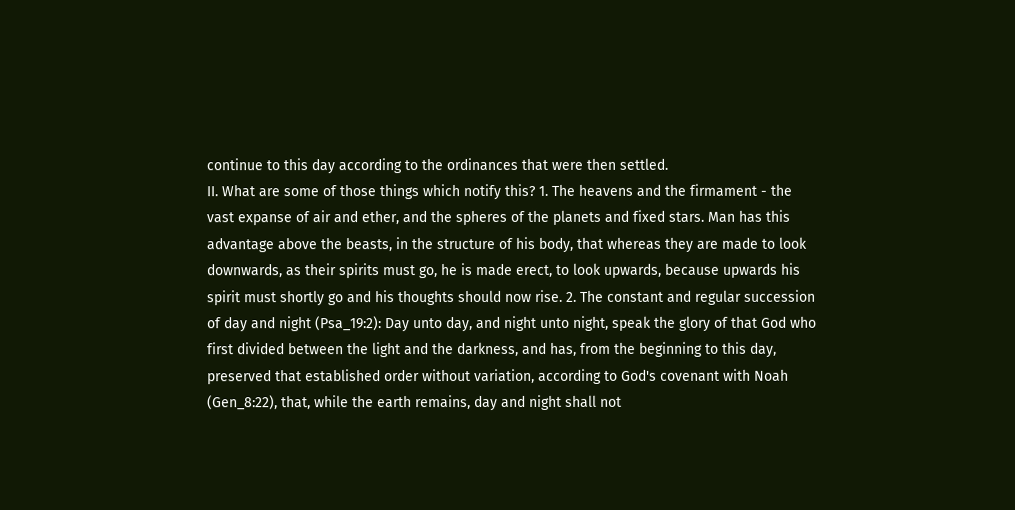continue to this day according to the ordinances that were then settled.
II. What are some of those things which notify this? 1. The heavens and the firmament - the vast expanse of air and ether, and the spheres of the planets and fixed stars. Man has this advantage above the beasts, in the structure of his body, that whereas they are made to look downwards, as their spirits must go, he is made erect, to look upwards, because upwards his spirit must shortly go and his thoughts should now rise. 2. The constant and regular succession of day and night (Psa_19:2): Day unto day, and night unto night, speak the glory of that God who first divided between the light and the darkness, and has, from the beginning to this day, preserved that established order without variation, according to God's covenant with Noah (Gen_8:22), that, while the earth remains, day and night shall not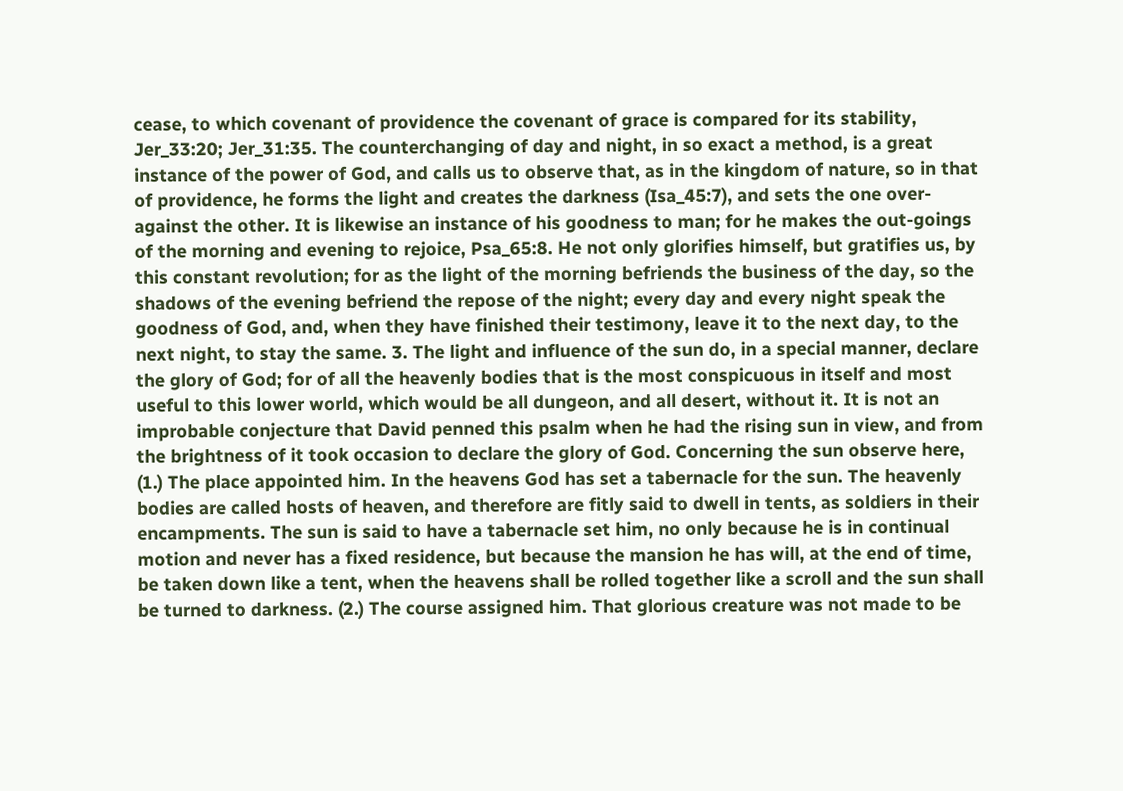cease, to which covenant of providence the covenant of grace is compared for its stability, Jer_33:20; Jer_31:35. The counterchanging of day and night, in so exact a method, is a great instance of the power of God, and calls us to observe that, as in the kingdom of nature, so in that of providence, he forms the light and creates the darkness (Isa_45:7), and sets the one over-against the other. It is likewise an instance of his goodness to man; for he makes the out-goings of the morning and evening to rejoice, Psa_65:8. He not only glorifies himself, but gratifies us, by this constant revolution; for as the light of the morning befriends the business of the day, so the shadows of the evening befriend the repose of the night; every day and every night speak the goodness of God, and, when they have finished their testimony, leave it to the next day, to the next night, to stay the same. 3. The light and influence of the sun do, in a special manner, declare the glory of God; for of all the heavenly bodies that is the most conspicuous in itself and most useful to this lower world, which would be all dungeon, and all desert, without it. It is not an improbable conjecture that David penned this psalm when he had the rising sun in view, and from the brightness of it took occasion to declare the glory of God. Concerning the sun observe here, (1.) The place appointed him. In the heavens God has set a tabernacle for the sun. The heavenly bodies are called hosts of heaven, and therefore are fitly said to dwell in tents, as soldiers in their encampments. The sun is said to have a tabernacle set him, no only because he is in continual motion and never has a fixed residence, but because the mansion he has will, at the end of time, be taken down like a tent, when the heavens shall be rolled together like a scroll and the sun shall be turned to darkness. (2.) The course assigned him. That glorious creature was not made to be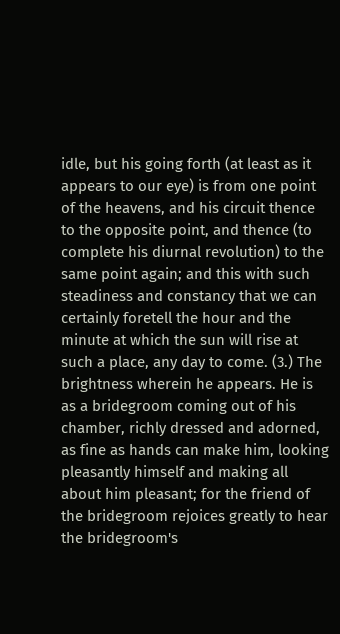idle, but his going forth (at least as it appears to our eye) is from one point of the heavens, and his circuit thence to the opposite point, and thence (to complete his diurnal revolution) to the same point again; and this with such steadiness and constancy that we can certainly foretell the hour and the minute at which the sun will rise at such a place, any day to come. (3.) The brightness wherein he appears. He is as a bridegroom coming out of his chamber, richly dressed and adorned, as fine as hands can make him, looking pleasantly himself and making all about him pleasant; for the friend of the bridegroom rejoices greatly to hear the bridegroom's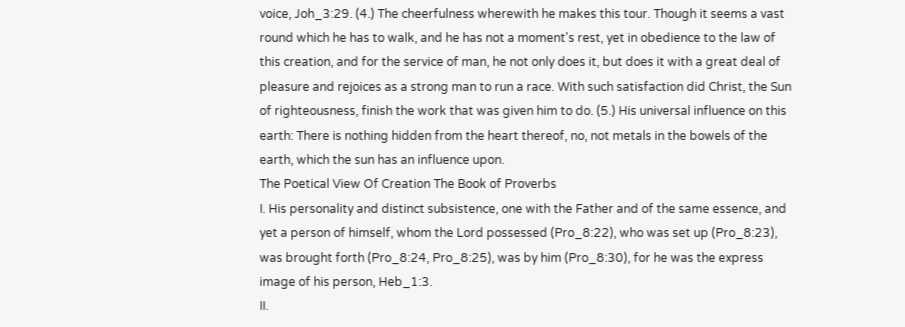voice, Joh_3:29. (4.) The cheerfulness wherewith he makes this tour. Though it seems a vast round which he has to walk, and he has not a moment's rest, yet in obedience to the law of this creation, and for the service of man, he not only does it, but does it with a great deal of pleasure and rejoices as a strong man to run a race. With such satisfaction did Christ, the Sun of righteousness, finish the work that was given him to do. (5.) His universal influence on this earth: There is nothing hidden from the heart thereof, no, not metals in the bowels of the earth, which the sun has an influence upon.
The Poetical View Of Creation The Book of Proverbs
I. His personality and distinct subsistence, one with the Father and of the same essence, and yet a person of himself, whom the Lord possessed (Pro_8:22), who was set up (Pro_8:23), was brought forth (Pro_8:24, Pro_8:25), was by him (Pro_8:30), for he was the express image of his person, Heb_1:3.
II.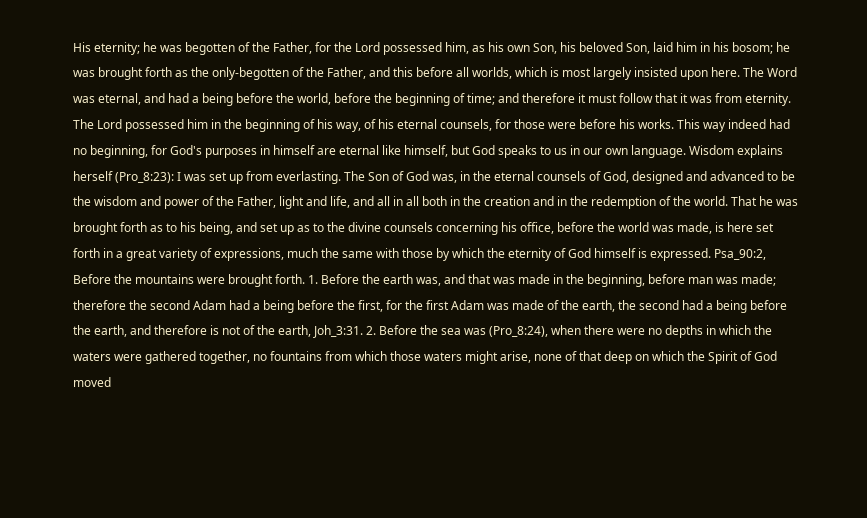His eternity; he was begotten of the Father, for the Lord possessed him, as his own Son, his beloved Son, laid him in his bosom; he was brought forth as the only-begotten of the Father, and this before all worlds, which is most largely insisted upon here. The Word was eternal, and had a being before the world, before the beginning of time; and therefore it must follow that it was from eternity. The Lord possessed him in the beginning of his way, of his eternal counsels, for those were before his works. This way indeed had no beginning, for God's purposes in himself are eternal like himself, but God speaks to us in our own language. Wisdom explains herself (Pro_8:23): I was set up from everlasting. The Son of God was, in the eternal counsels of God, designed and advanced to be the wisdom and power of the Father, light and life, and all in all both in the creation and in the redemption of the world. That he was brought forth as to his being, and set up as to the divine counsels concerning his office, before the world was made, is here set forth in a great variety of expressions, much the same with those by which the eternity of God himself is expressed. Psa_90:2, Before the mountains were brought forth. 1. Before the earth was, and that was made in the beginning, before man was made; therefore the second Adam had a being before the first, for the first Adam was made of the earth, the second had a being before the earth, and therefore is not of the earth, Joh_3:31. 2. Before the sea was (Pro_8:24), when there were no depths in which the waters were gathered together, no fountains from which those waters might arise, none of that deep on which the Spirit of God moved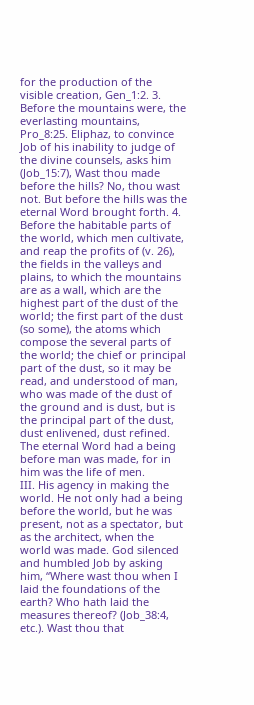for the production of the visible creation, Gen_1:2. 3. Before the mountains were, the everlasting mountains, Pro_8:25. Eliphaz, to convince Job of his inability to judge of the divine counsels, asks him (Job_15:7), Wast thou made before the hills? No, thou wast not. But before the hills was the eternal Word brought forth. 4. Before the habitable parts of the world, which men cultivate, and reap the profits of (v. 26), the fields in the valleys and plains, to which the mountains are as a wall, which are the highest part of the dust of the world; the first part of the dust (so some), the atoms which compose the several parts of the world; the chief or principal part of the dust, so it may be read, and understood of man, who was made of the dust of the ground and is dust, but is the principal part of the dust, dust enlivened, dust refined. The eternal Word had a being before man was made, for in him was the life of men.
III. His agency in making the world. He not only had a being before the world, but he was present, not as a spectator, but as the architect, when the world was made. God silenced and humbled Job by asking him, “Where wast thou when I laid the foundations of the earth? Who hath laid the measures thereof? (Job_38:4, etc.). Wast thou that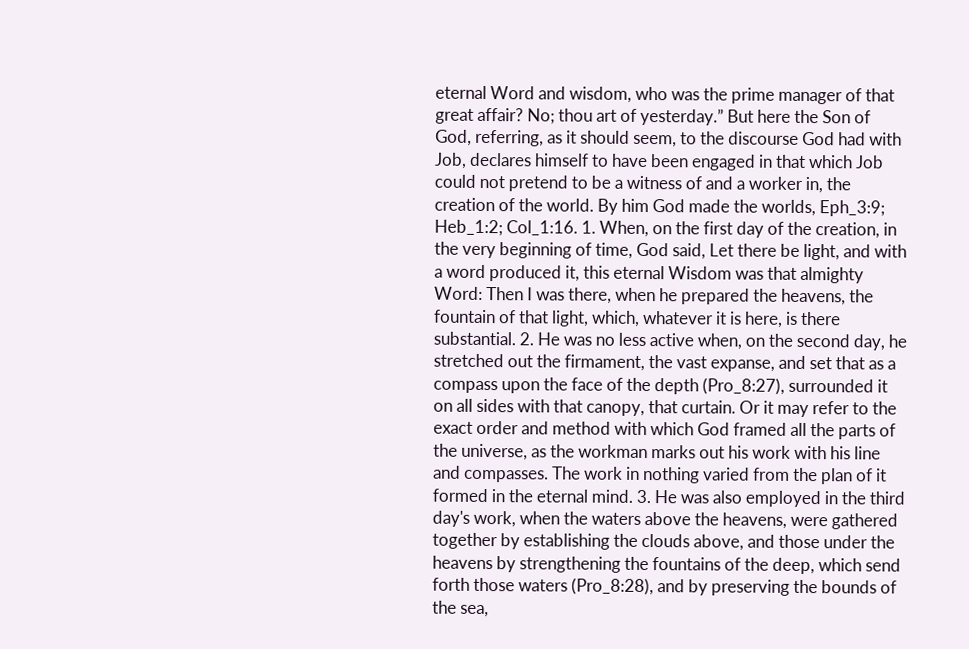eternal Word and wisdom, who was the prime manager of that great affair? No; thou art of yesterday.” But here the Son of God, referring, as it should seem, to the discourse God had with Job, declares himself to have been engaged in that which Job could not pretend to be a witness of and a worker in, the creation of the world. By him God made the worlds, Eph_3:9; Heb_1:2; Col_1:16. 1. When, on the first day of the creation, in the very beginning of time, God said, Let there be light, and with a word produced it, this eternal Wisdom was that almighty Word: Then I was there, when he prepared the heavens, the fountain of that light, which, whatever it is here, is there substantial. 2. He was no less active when, on the second day, he stretched out the firmament, the vast expanse, and set that as a compass upon the face of the depth (Pro_8:27), surrounded it on all sides with that canopy, that curtain. Or it may refer to the exact order and method with which God framed all the parts of the universe, as the workman marks out his work with his line and compasses. The work in nothing varied from the plan of it formed in the eternal mind. 3. He was also employed in the third day's work, when the waters above the heavens, were gathered together by establishing the clouds above, and those under the heavens by strengthening the fountains of the deep, which send forth those waters (Pro_8:28), and by preserving the bounds of the sea,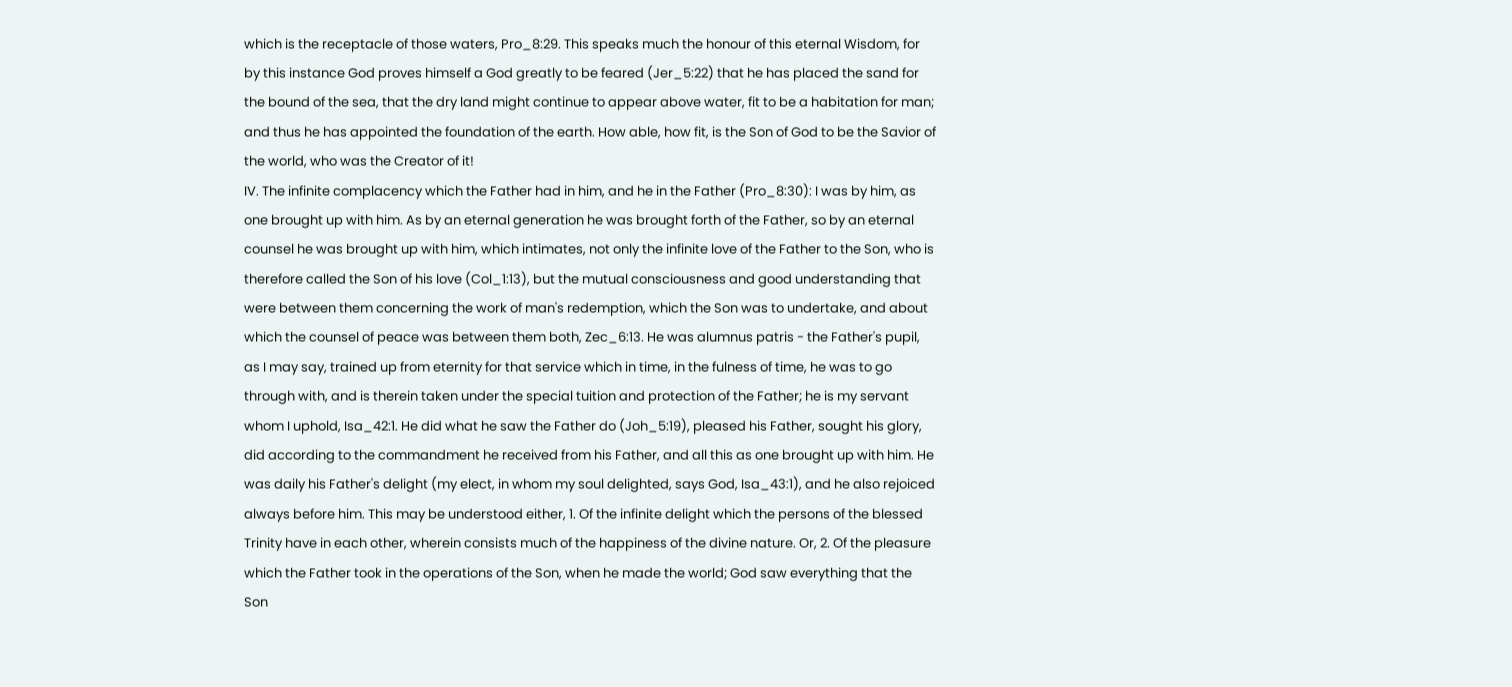which is the receptacle of those waters, Pro_8:29. This speaks much the honour of this eternal Wisdom, for by this instance God proves himself a God greatly to be feared (Jer_5:22) that he has placed the sand for the bound of the sea, that the dry land might continue to appear above water, fit to be a habitation for man; and thus he has appointed the foundation of the earth. How able, how fit, is the Son of God to be the Savior of the world, who was the Creator of it!
IV. The infinite complacency which the Father had in him, and he in the Father (Pro_8:30): I was by him, as one brought up with him. As by an eternal generation he was brought forth of the Father, so by an eternal counsel he was brought up with him, which intimates, not only the infinite love of the Father to the Son, who is therefore called the Son of his love (Col_1:13), but the mutual consciousness and good understanding that were between them concerning the work of man's redemption, which the Son was to undertake, and about which the counsel of peace was between them both, Zec_6:13. He was alumnus patris - the Father's pupil, as I may say, trained up from eternity for that service which in time, in the fulness of time, he was to go through with, and is therein taken under the special tuition and protection of the Father; he is my servant whom I uphold, Isa_42:1. He did what he saw the Father do (Joh_5:19), pleased his Father, sought his glory, did according to the commandment he received from his Father, and all this as one brought up with him. He was daily his Father's delight (my elect, in whom my soul delighted, says God, Isa_43:1), and he also rejoiced always before him. This may be understood either, 1. Of the infinite delight which the persons of the blessed Trinity have in each other, wherein consists much of the happiness of the divine nature. Or, 2. Of the pleasure which the Father took in the operations of the Son, when he made the world; God saw everything that the Son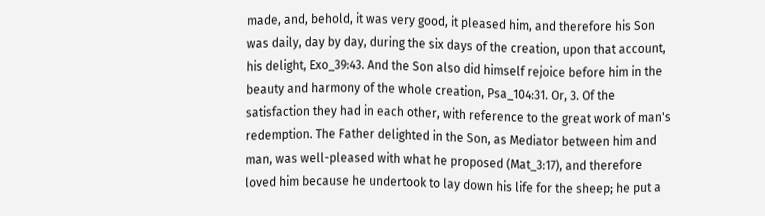made, and, behold, it was very good, it pleased him, and therefore his Son was daily, day by day, during the six days of the creation, upon that account, his delight, Exo_39:43. And the Son also did himself rejoice before him in the beauty and harmony of the whole creation, Psa_104:31. Or, 3. Of the satisfaction they had in each other, with reference to the great work of man's redemption. The Father delighted in the Son, as Mediator between him and man, was well-pleased with what he proposed (Mat_3:17), and therefore loved him because he undertook to lay down his life for the sheep; he put a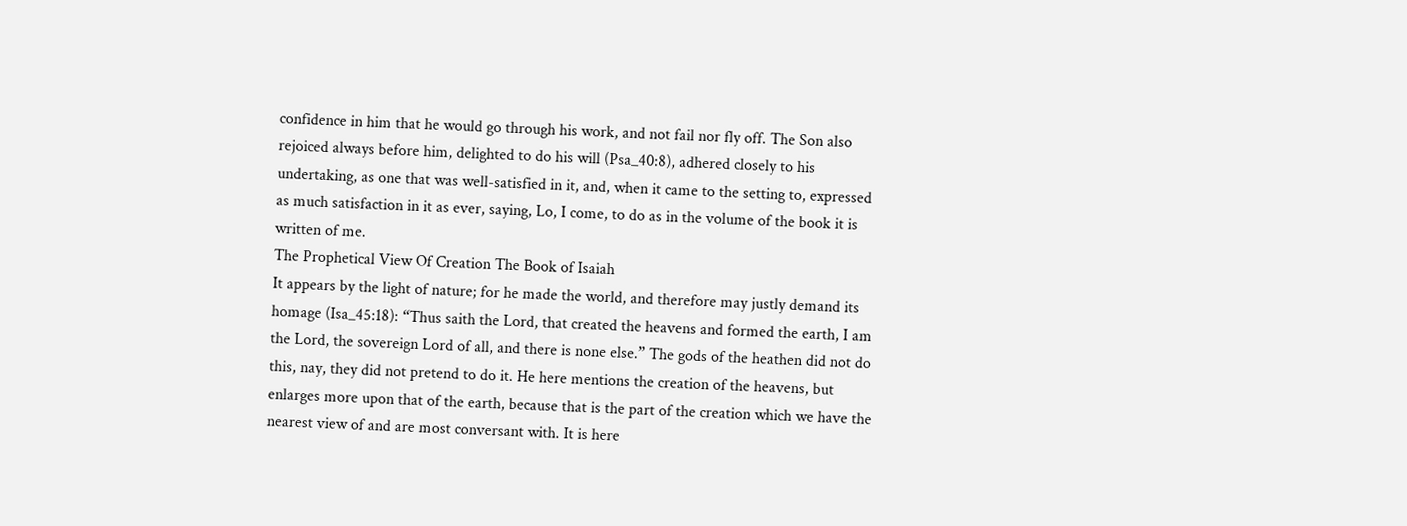confidence in him that he would go through his work, and not fail nor fly off. The Son also rejoiced always before him, delighted to do his will (Psa_40:8), adhered closely to his undertaking, as one that was well-satisfied in it, and, when it came to the setting to, expressed as much satisfaction in it as ever, saying, Lo, I come, to do as in the volume of the book it is written of me.
The Prophetical View Of Creation The Book of Isaiah
It appears by the light of nature; for he made the world, and therefore may justly demand its homage (Isa_45:18): “Thus saith the Lord, that created the heavens and formed the earth, I am the Lord, the sovereign Lord of all, and there is none else.” The gods of the heathen did not do this, nay, they did not pretend to do it. He here mentions the creation of the heavens, but enlarges more upon that of the earth, because that is the part of the creation which we have the nearest view of and are most conversant with. It is here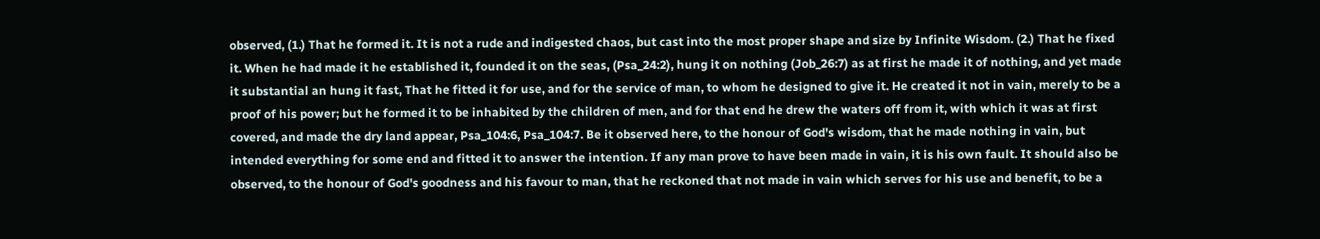observed, (1.) That he formed it. It is not a rude and indigested chaos, but cast into the most proper shape and size by Infinite Wisdom. (2.) That he fixed it. When he had made it he established it, founded it on the seas, (Psa_24:2), hung it on nothing (Job_26:7) as at first he made it of nothing, and yet made it substantial an hung it fast, That he fitted it for use, and for the service of man, to whom he designed to give it. He created it not in vain, merely to be a proof of his power; but he formed it to be inhabited by the children of men, and for that end he drew the waters off from it, with which it was at first covered, and made the dry land appear, Psa_104:6, Psa_104:7. Be it observed here, to the honour of God's wisdom, that he made nothing in vain, but intended everything for some end and fitted it to answer the intention. If any man prove to have been made in vain, it is his own fault. It should also be observed, to the honour of God's goodness and his favour to man, that he reckoned that not made in vain which serves for his use and benefit, to be a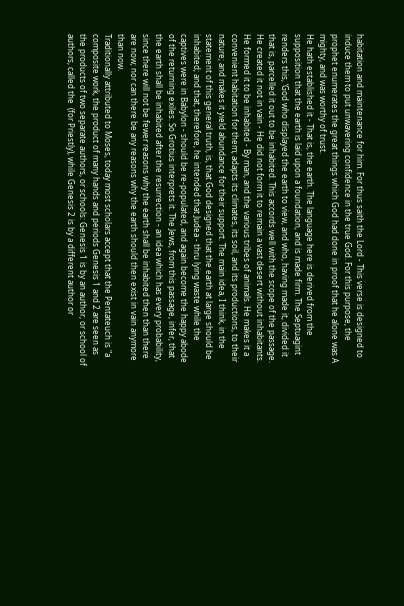habitation and maintenance for him. For thus saith the Lord - This verse is designed to induce them to put unwavering confidence in the true God. For this purpose, the prophet enumerates the great things which God had done in proof that he alone was A mighty, and was worthy of trust.
He hath established it - That is, the earth. The language here is derived from the supposition that the earth is laid upon a foundation, and is made firm. The Septuagint renders this, ‘God who displayed the earth to view, and who, having made it, divided it that is, parcelled it out to be inhabited. This accords well with the scope of the passage. He created it not in vain - He did not form it to remain a vast desert without inhabitants. He formed it to be inhabited - By man, and the various tribes of animals. He makes it a convenient habitation for them; adapts its climates, its soil, and its productions, to their nature; and makes it yield abundance for their support. The main idea, I think, in the statement of this general truth, is, that God designed that the earth at large should be inhabited; and that, therefore, he intended that Judea - thru lying waste while the captives were in Babylon - should be re-populated, and again become the happy abode of the returning exiles. So Grotius interprets it. The Jews, from this passage, infer, that the earth shall be inhabited after the resurrection - an idea which has every probability, since there will not be fewer reasons why the earth shall be inhabited then than there are now; nor can there be any reasons why the earth should then exist in vain anymore than now.
Traditionally attributed to Moses, today most scholars accept that the Pentateuch is "a composite work, the product of many hands and periods Genesis 1 and 2 are seen as the products of two separate authors, or schools: Genesis 1 is by an author, or school of authors, called the  (for Priestly), while Genesis 2 is by a different author or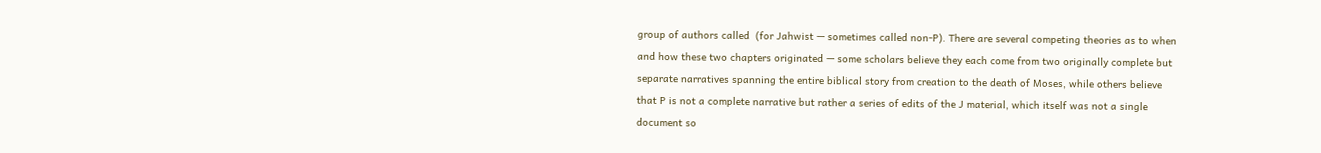group of authors called  (for Jahwist — sometimes called non-P). There are several competing theories as to when and how these two chapters originated — some scholars believe they each come from two originally complete but separate narratives spanning the entire biblical story from creation to the death of Moses, while others believe that P is not a complete narrative but rather a series of edits of the J material, which itself was not a single document so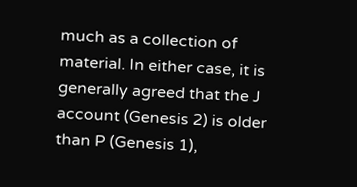much as a collection of material. In either case, it is generally agreed that the J account (Genesis 2) is older than P (Genesis 1),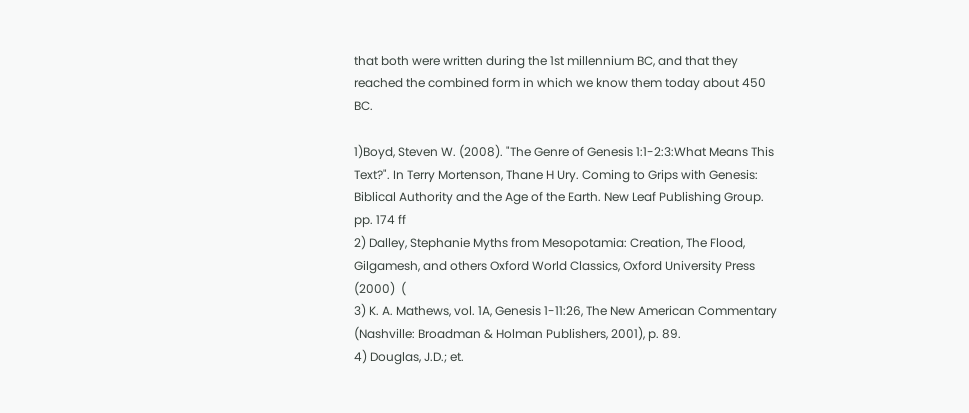that both were written during the 1st millennium BC, and that they reached the combined form in which we know them today about 450 BC.

1)Boyd, Steven W. (2008). "The Genre of Genesis 1:1-2:3:What Means This Text?". In Terry Mortenson, Thane H Ury. Coming to Grips with Genesis: Biblical Authority and the Age of the Earth. New Leaf Publishing Group. pp. 174 ff
2) Dalley, Stephanie Myths from Mesopotamia: Creation, The Flood, Gilgamesh, and others Oxford World Classics, Oxford University Press (2000)  (
3) K. A. Mathews, vol. 1A, Genesis 1-11:26, The New American Commentary (Nashville: Broadman & Holman Publishers, 2001), p. 89.
4) Douglas, J.D.; et.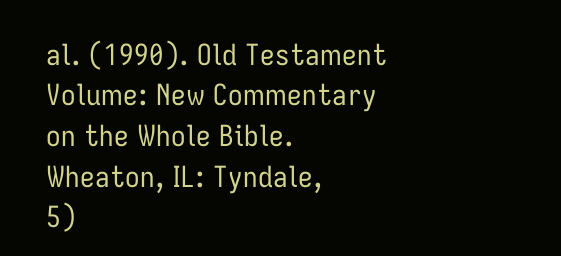al. (1990). Old Testament Volume: New Commentary on the Whole Bible. Wheaton, IL: Tyndale,
5)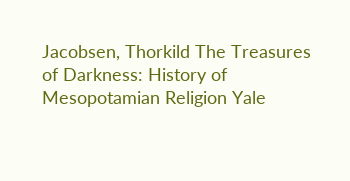Jacobsen, Thorkild The Treasures of Darkness: History of Mesopotamian Religion Yale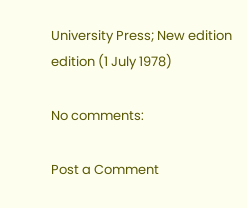University Press; New edition edition (1 July 1978)

No comments:

Post a Comment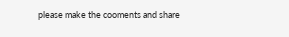please make the cooments and share